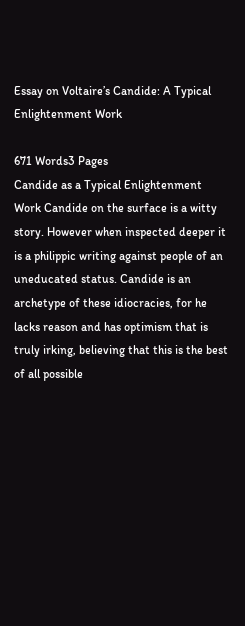Essay on Voltaire’s Candide: A Typical Enlightenment Work

671 Words3 Pages
Candide as a Typical Enlightenment Work Candide on the surface is a witty story. However when inspected deeper it is a philippic writing against people of an uneducated status. Candide is an archetype of these idiocracies, for he lacks reason and has optimism that is truly irking, believing that this is the best of all possible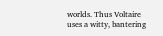worlds. Thus Voltaire uses a witty, bantering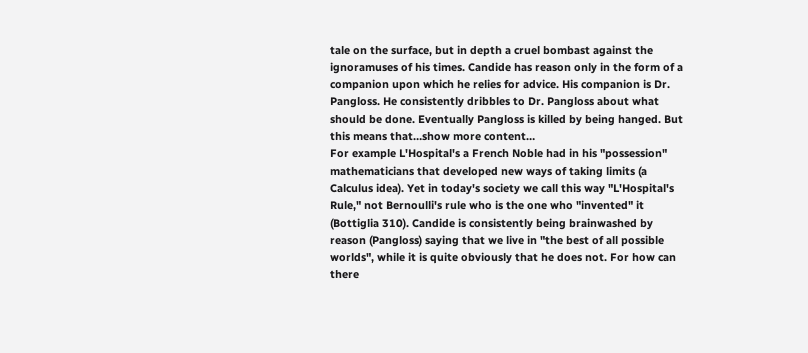tale on the surface, but in depth a cruel bombast against the ignoramuses of his times. Candide has reason only in the form of a companion upon which he relies for advice. His companion is Dr. Pangloss. He consistently dribbles to Dr. Pangloss about what should be done. Eventually Pangloss is killed by being hanged. But this means that…show more content…
For example L'Hospital's a French Noble had in his "possession" mathematicians that developed new ways of taking limits (a Calculus idea). Yet in today's society we call this way "L'Hospital's Rule," not Bernoulli's rule who is the one who "invented" it (Bottiglia 310). Candide is consistently being brainwashed by reason (Pangloss) saying that we live in "the best of all possible worlds", while it is quite obviously that he does not. For how can there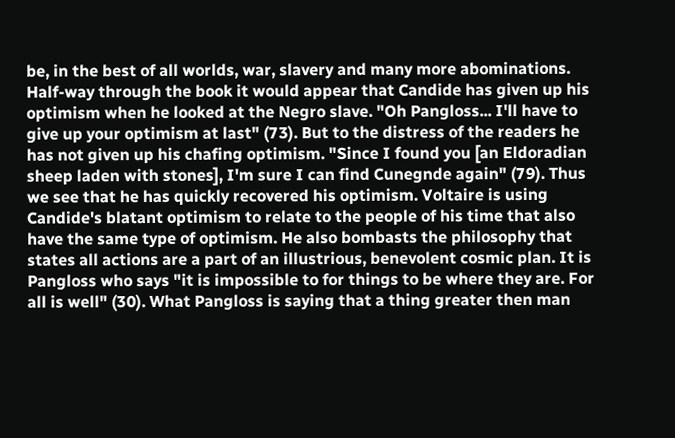be, in the best of all worlds, war, slavery and many more abominations. Half-way through the book it would appear that Candide has given up his optimism when he looked at the Negro slave. "Oh Pangloss... I'll have to give up your optimism at last" (73). But to the distress of the readers he has not given up his chafing optimism. "Since I found you [an Eldoradian sheep laden with stones], I'm sure I can find Cunegnde again" (79). Thus we see that he has quickly recovered his optimism. Voltaire is using Candide's blatant optimism to relate to the people of his time that also have the same type of optimism. He also bombasts the philosophy that states all actions are a part of an illustrious, benevolent cosmic plan. It is Pangloss who says "it is impossible to for things to be where they are. For all is well" (30). What Pangloss is saying that a thing greater then man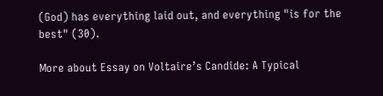(God) has everything laid out, and everything "is for the best" (30).

More about Essay on Voltaire’s Candide: A Typical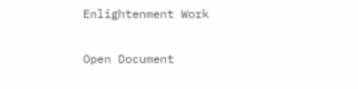Enlightenment Work

Open Document